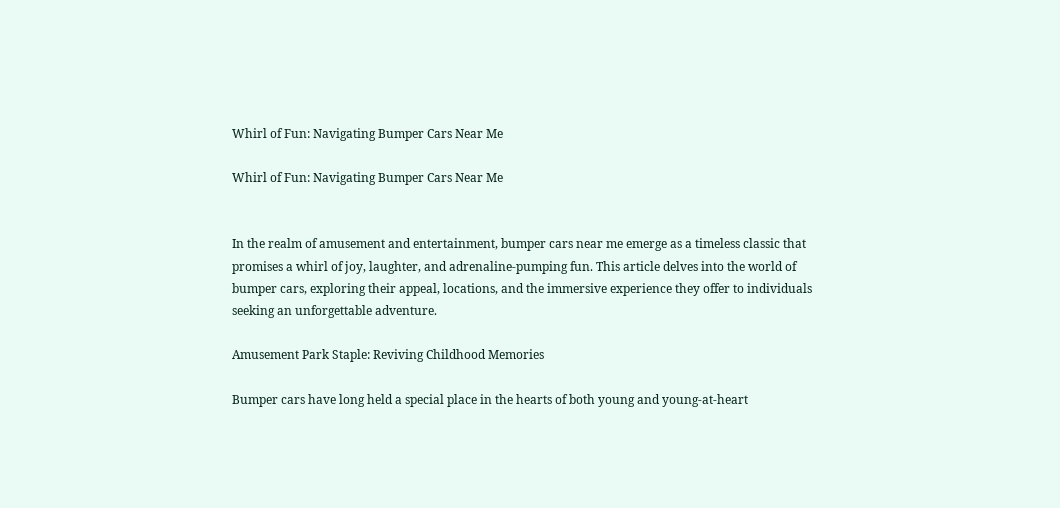Whirl of Fun: Navigating Bumper Cars Near Me

Whirl of Fun: Navigating Bumper Cars Near Me


In the realm of amusement and entertainment, bumper cars near me emerge as a timeless classic that promises a whirl of joy, laughter, and adrenaline-pumping fun. This article delves into the world of bumper cars, exploring their appeal, locations, and the immersive experience they offer to individuals seeking an unforgettable adventure.

Amusement Park Staple: Reviving Childhood Memories

Bumper cars have long held a special place in the hearts of both young and young-at-heart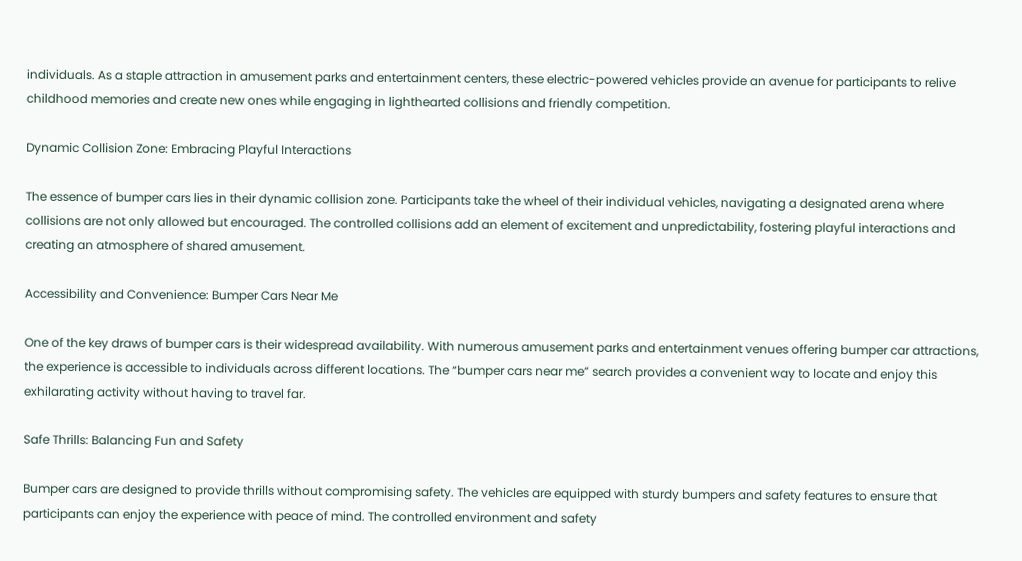individuals. As a staple attraction in amusement parks and entertainment centers, these electric-powered vehicles provide an avenue for participants to relive childhood memories and create new ones while engaging in lighthearted collisions and friendly competition.

Dynamic Collision Zone: Embracing Playful Interactions

The essence of bumper cars lies in their dynamic collision zone. Participants take the wheel of their individual vehicles, navigating a designated arena where collisions are not only allowed but encouraged. The controlled collisions add an element of excitement and unpredictability, fostering playful interactions and creating an atmosphere of shared amusement.

Accessibility and Convenience: Bumper Cars Near Me

One of the key draws of bumper cars is their widespread availability. With numerous amusement parks and entertainment venues offering bumper car attractions, the experience is accessible to individuals across different locations. The “bumper cars near me” search provides a convenient way to locate and enjoy this exhilarating activity without having to travel far.

Safe Thrills: Balancing Fun and Safety

Bumper cars are designed to provide thrills without compromising safety. The vehicles are equipped with sturdy bumpers and safety features to ensure that participants can enjoy the experience with peace of mind. The controlled environment and safety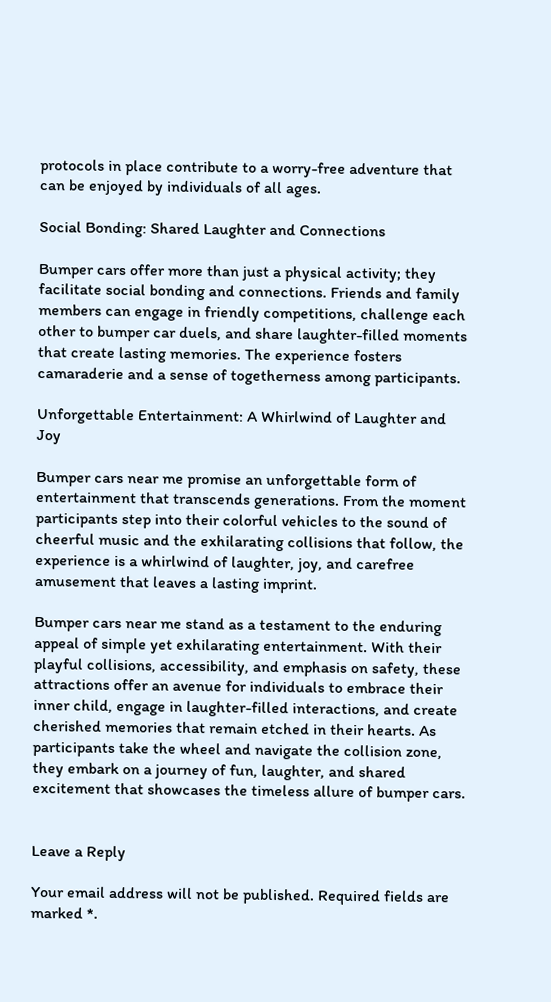protocols in place contribute to a worry-free adventure that can be enjoyed by individuals of all ages.

Social Bonding: Shared Laughter and Connections

Bumper cars offer more than just a physical activity; they facilitate social bonding and connections. Friends and family members can engage in friendly competitions, challenge each other to bumper car duels, and share laughter-filled moments that create lasting memories. The experience fosters camaraderie and a sense of togetherness among participants.

Unforgettable Entertainment: A Whirlwind of Laughter and Joy

Bumper cars near me promise an unforgettable form of entertainment that transcends generations. From the moment participants step into their colorful vehicles to the sound of cheerful music and the exhilarating collisions that follow, the experience is a whirlwind of laughter, joy, and carefree amusement that leaves a lasting imprint.

Bumper cars near me stand as a testament to the enduring appeal of simple yet exhilarating entertainment. With their playful collisions, accessibility, and emphasis on safety, these attractions offer an avenue for individuals to embrace their inner child, engage in laughter-filled interactions, and create cherished memories that remain etched in their hearts. As participants take the wheel and navigate the collision zone, they embark on a journey of fun, laughter, and shared excitement that showcases the timeless allure of bumper cars.


Leave a Reply

Your email address will not be published. Required fields are marked *.